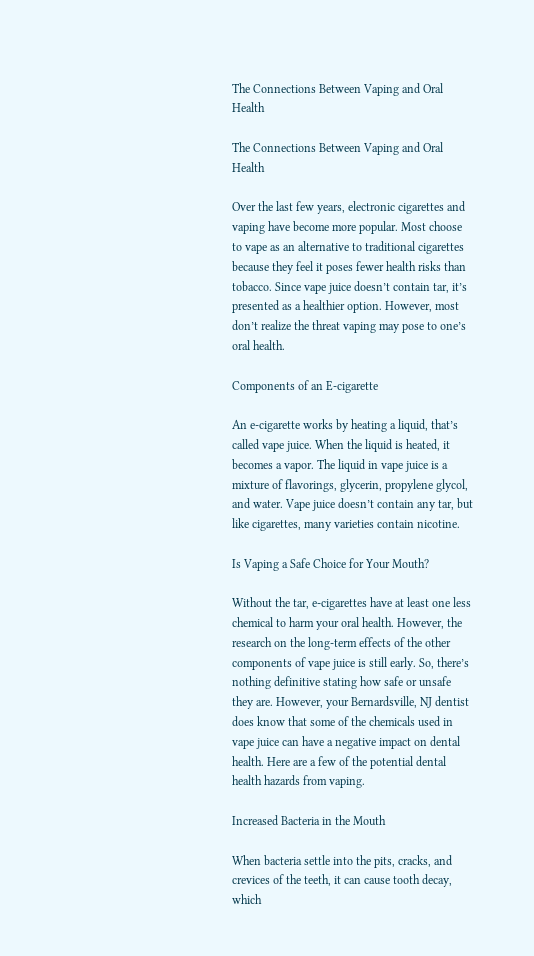The Connections Between Vaping and Oral Health

The Connections Between Vaping and Oral Health

Over the last few years, electronic cigarettes and vaping have become more popular. Most choose to vape as an alternative to traditional cigarettes because they feel it poses fewer health risks than tobacco. Since vape juice doesn’t contain tar, it’s presented as a healthier option. However, most don’t realize the threat vaping may pose to one’s oral health.

Components of an E-cigarette

An e-cigarette works by heating a liquid, that’s called vape juice. When the liquid is heated, it becomes a vapor. The liquid in vape juice is a mixture of flavorings, glycerin, propylene glycol, and water. Vape juice doesn’t contain any tar, but like cigarettes, many varieties contain nicotine.

Is Vaping a Safe Choice for Your Mouth?

Without the tar, e-cigarettes have at least one less chemical to harm your oral health. However, the research on the long-term effects of the other components of vape juice is still early. So, there’s nothing definitive stating how safe or unsafe they are. However, your Bernardsville, NJ dentist does know that some of the chemicals used in vape juice can have a negative impact on dental health. Here are a few of the potential dental health hazards from vaping.

Increased Bacteria in the Mouth

When bacteria settle into the pits, cracks, and crevices of the teeth, it can cause tooth decay, which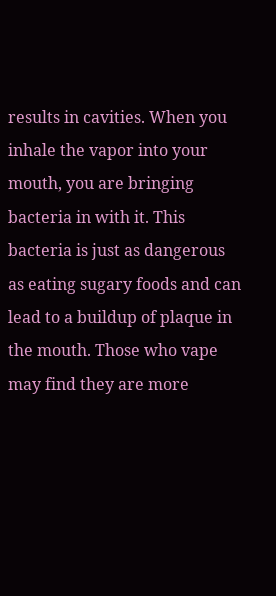results in cavities. When you inhale the vapor into your mouth, you are bringing bacteria in with it. This bacteria is just as dangerous as eating sugary foods and can lead to a buildup of plaque in the mouth. Those who vape may find they are more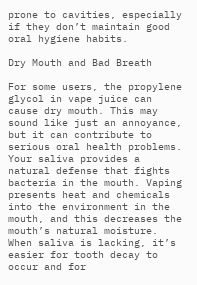prone to cavities, especially if they don’t maintain good oral hygiene habits.

Dry Mouth and Bad Breath

For some users, the propylene glycol in vape juice can cause dry mouth. This may sound like just an annoyance, but it can contribute to serious oral health problems. Your saliva provides a natural defense that fights bacteria in the mouth. Vaping presents heat and chemicals into the environment in the mouth, and this decreases the mouth’s natural moisture. When saliva is lacking, it’s easier for tooth decay to occur and for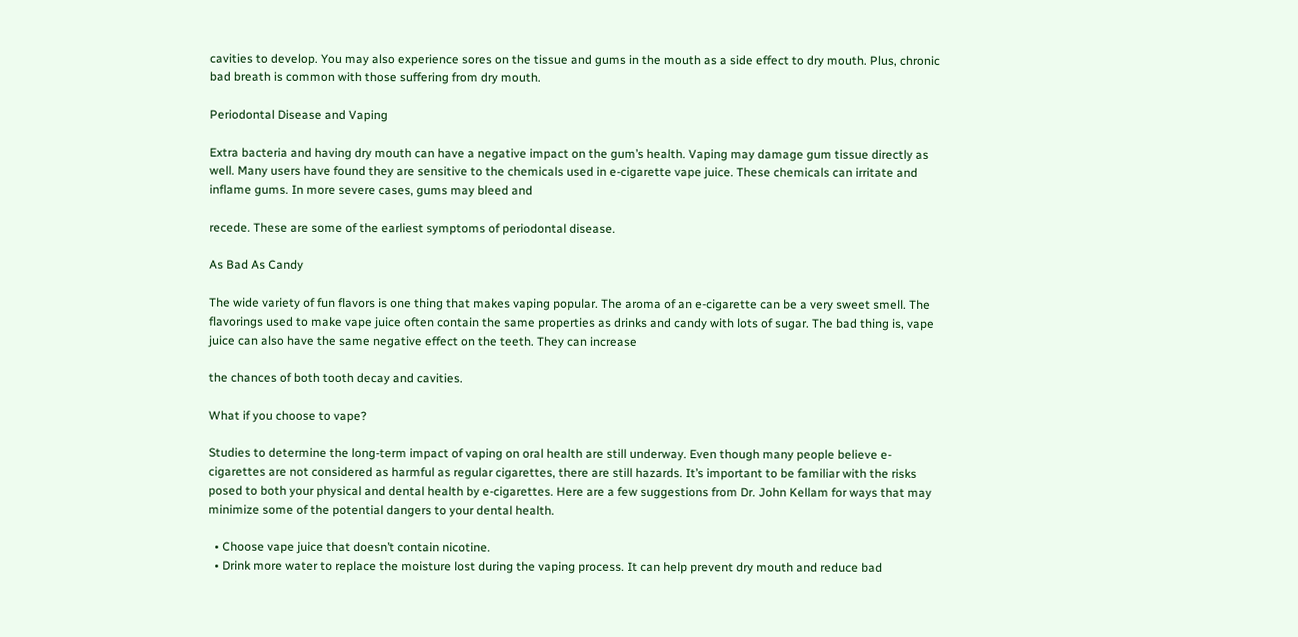cavities to develop. You may also experience sores on the tissue and gums in the mouth as a side effect to dry mouth. Plus, chronic bad breath is common with those suffering from dry mouth.

Periodontal Disease and Vaping

Extra bacteria and having dry mouth can have a negative impact on the gum’s health. Vaping may damage gum tissue directly as well. Many users have found they are sensitive to the chemicals used in e-cigarette vape juice. These chemicals can irritate and inflame gums. In more severe cases, gums may bleed and

recede. These are some of the earliest symptoms of periodontal disease.

As Bad As Candy

The wide variety of fun flavors is one thing that makes vaping popular. The aroma of an e-cigarette can be a very sweet smell. The flavorings used to make vape juice often contain the same properties as drinks and candy with lots of sugar. The bad thing is, vape juice can also have the same negative effect on the teeth. They can increase

the chances of both tooth decay and cavities.

What if you choose to vape?

Studies to determine the long-term impact of vaping on oral health are still underway. Even though many people believe e-cigarettes are not considered as harmful as regular cigarettes, there are still hazards. It’s important to be familiar with the risks posed to both your physical and dental health by e-cigarettes. Here are a few suggestions from Dr. John Kellam for ways that may minimize some of the potential dangers to your dental health.

  • Choose vape juice that doesn’t contain nicotine.
  • Drink more water to replace the moisture lost during the vaping process. It can help prevent dry mouth and reduce bad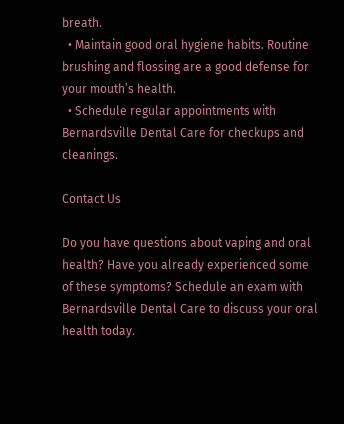breath.
  • Maintain good oral hygiene habits. Routine brushing and flossing are a good defense for your mouth’s health.
  • Schedule regular appointments with Bernardsville Dental Care for checkups and cleanings.

Contact Us

Do you have questions about vaping and oral health? Have you already experienced some of these symptoms? Schedule an exam with Bernardsville Dental Care to discuss your oral health today.